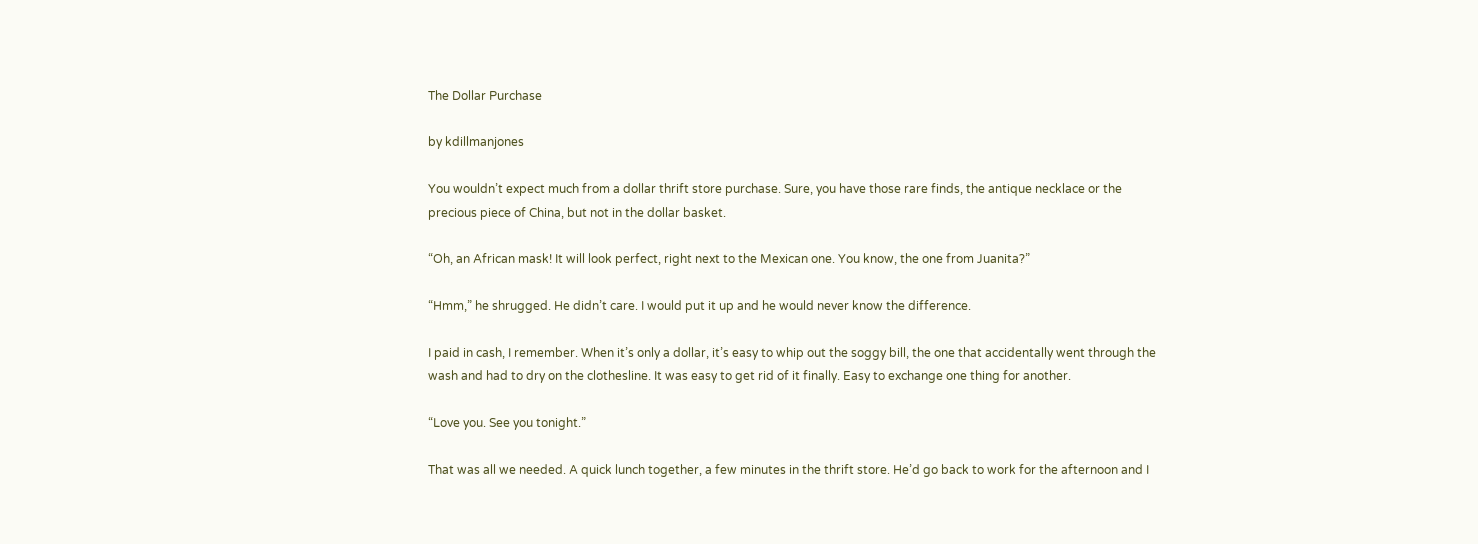The Dollar Purchase

by kdillmanjones

You wouldn’t expect much from a dollar thrift store purchase. Sure, you have those rare finds, the antique necklace or the precious piece of China, but not in the dollar basket.

“Oh, an African mask! It will look perfect, right next to the Mexican one. You know, the one from Juanita?”

“Hmm,” he shrugged. He didn’t care. I would put it up and he would never know the difference.

I paid in cash, I remember. When it’s only a dollar, it’s easy to whip out the soggy bill, the one that accidentally went through the wash and had to dry on the clothesline. It was easy to get rid of it finally. Easy to exchange one thing for another.

“Love you. See you tonight.”

That was all we needed. A quick lunch together, a few minutes in the thrift store. He’d go back to work for the afternoon and I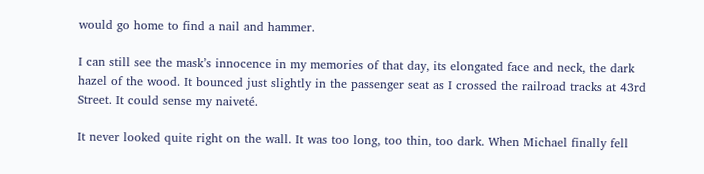would go home to find a nail and hammer.

I can still see the mask’s innocence in my memories of that day, its elongated face and neck, the dark hazel of the wood. It bounced just slightly in the passenger seat as I crossed the railroad tracks at 43rd Street. It could sense my naiveté.

It never looked quite right on the wall. It was too long, too thin, too dark. When Michael finally fell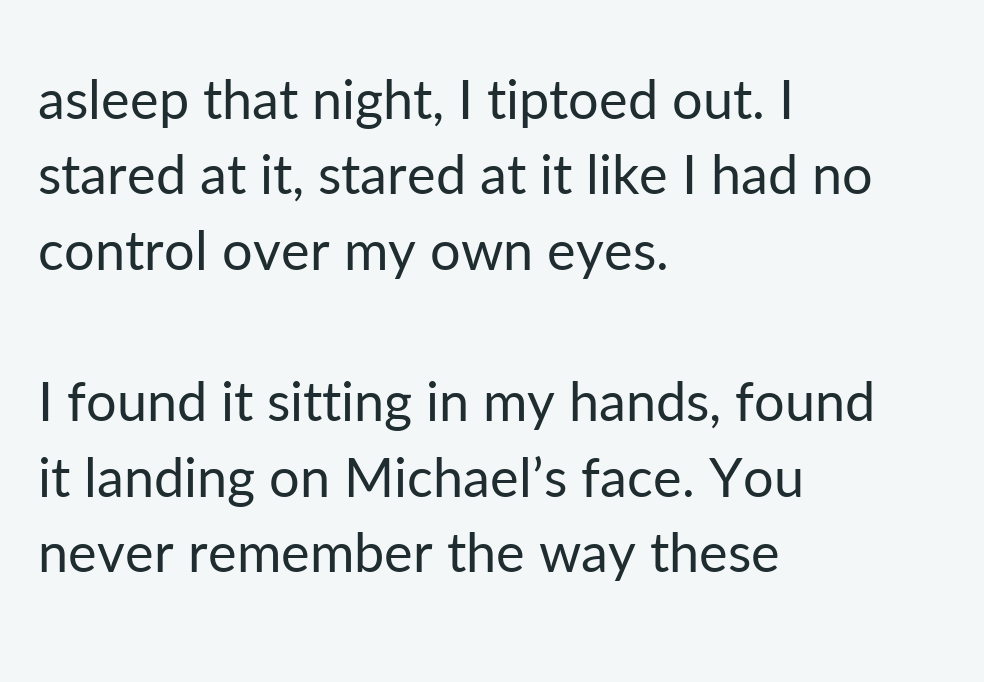asleep that night, I tiptoed out. I stared at it, stared at it like I had no control over my own eyes.

I found it sitting in my hands, found it landing on Michael’s face. You never remember the way these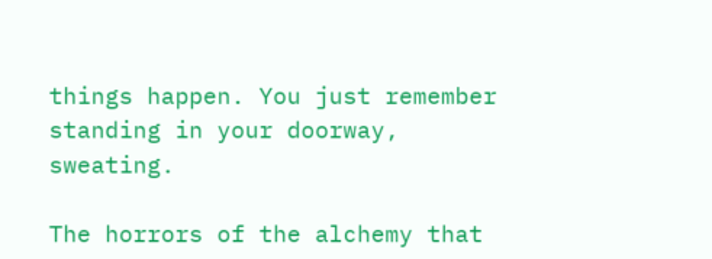things happen. You just remember standing in your doorway, sweating.

The horrors of the alchemy that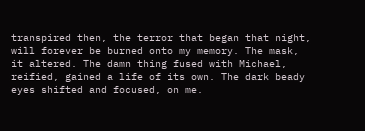transpired then, the terror that began that night, will forever be burned onto my memory. The mask, it altered. The damn thing fused with Michael, reified, gained a life of its own. The dark beady eyes shifted and focused, on me.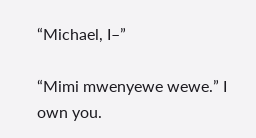“Michael, I–”

“Mimi mwenyewe wewe.” I own you.